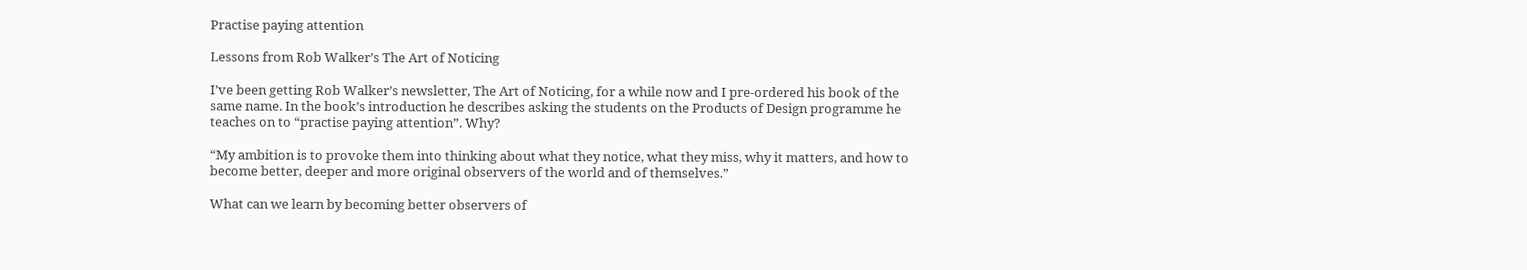Practise paying attention

Lessons from Rob Walker’s The Art of Noticing

I’ve been getting Rob Walker’s newsletter, The Art of Noticing, for a while now and I pre-ordered his book of the same name. In the book’s introduction he describes asking the students on the Products of Design programme he teaches on to “practise paying attention”. Why?

“My ambition is to provoke them into thinking about what they notice, what they miss, why it matters, and how to become better, deeper and more original observers of the world and of themselves.”

What can we learn by becoming better observers of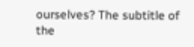ourselves? The subtitle of the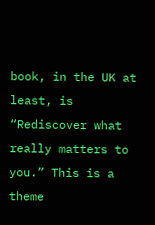book, in the UK at least, is “Rediscover what really matters to you.” This is a theme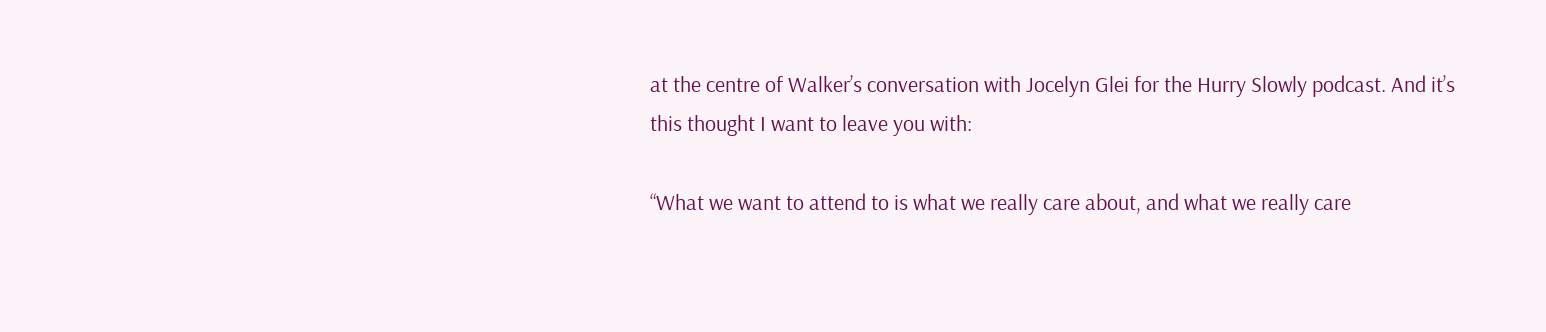at the centre of Walker’s conversation with Jocelyn Glei for the Hurry Slowly podcast. And it’s this thought I want to leave you with:

“What we want to attend to is what we really care about, and what we really care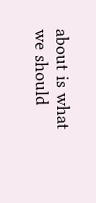about is what we should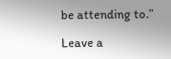be attending to.”

Leave a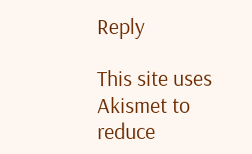Reply

This site uses Akismet to reduce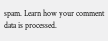spam. Learn how your comment data is processed.